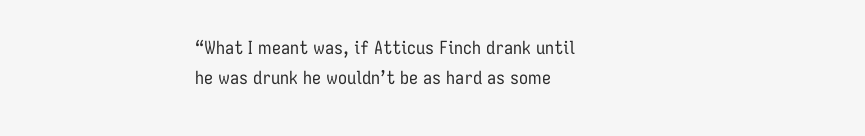“What I meant was, if Atticus Finch drank until he was drunk he wouldn’t be as hard as some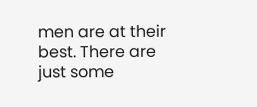men are at their best. There are just some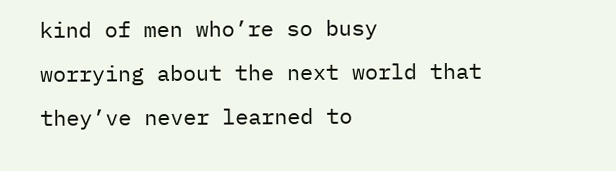kind of men who’re so busy worrying about the next world that they’ve never learned to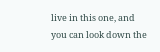live in this one, and you can look down the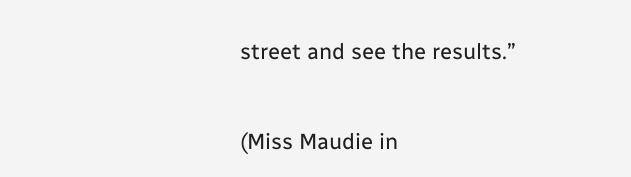street and see the results.”

(Miss Maudie in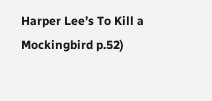Harper Lee’s To Kill a Mockingbird p.52)